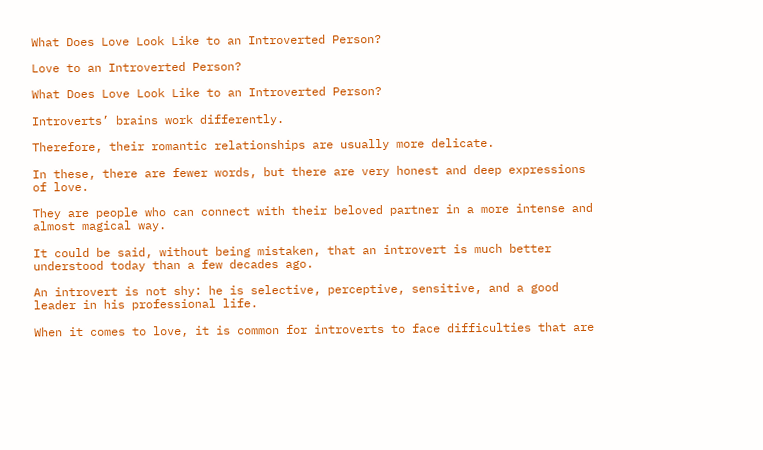What Does Love Look Like to an Introverted Person?

Love to an Introverted Person?

What Does Love Look Like to an Introverted Person?

Introverts’ brains work differently.

Therefore, their romantic relationships are usually more delicate.

In these, there are fewer words, but there are very honest and deep expressions of love.

They are people who can connect with their beloved partner in a more intense and almost magical way.

It could be said, without being mistaken, that an introvert is much better understood today than a few decades ago.

An introvert is not shy: he is selective, perceptive, sensitive, and a good leader in his professional life.

When it comes to love, it is common for introverts to face difficulties that are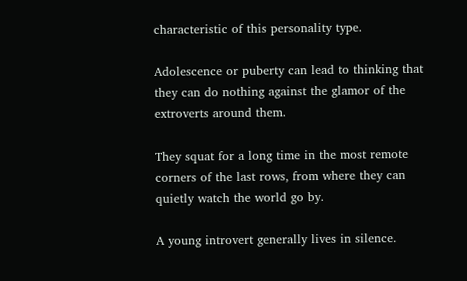characteristic of this personality type.

Adolescence or puberty can lead to thinking that they can do nothing against the glamor of the extroverts around them.

They squat for a long time in the most remote corners of the last rows, from where they can quietly watch the world go by.

A young introvert generally lives in silence.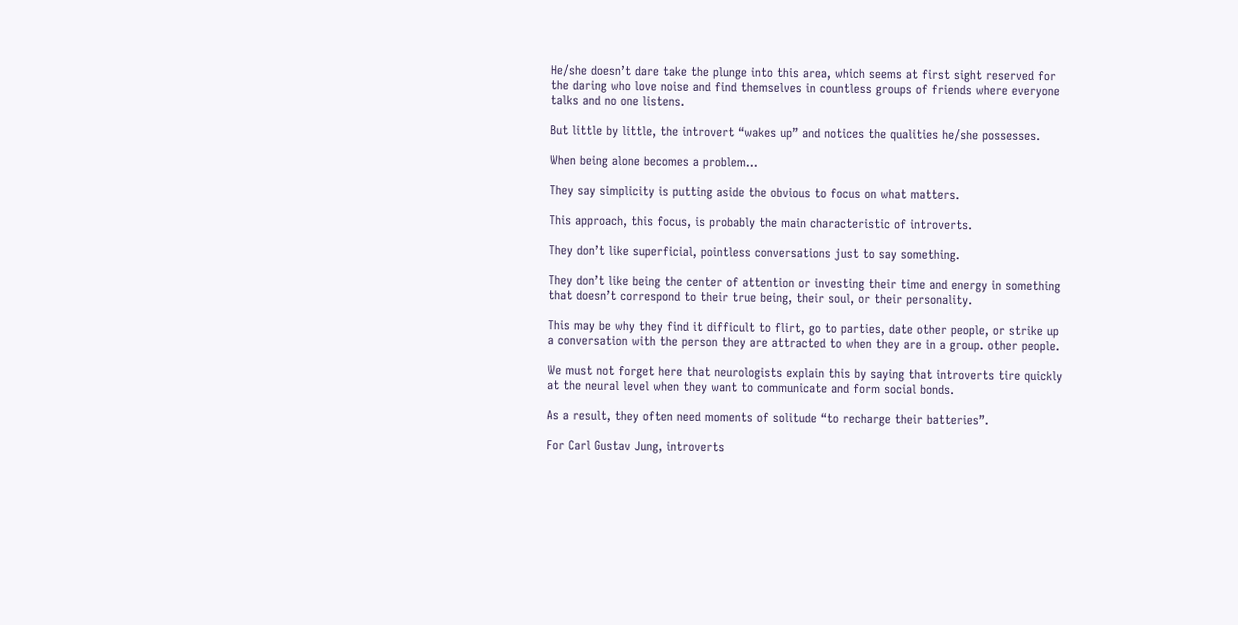He/she doesn’t dare take the plunge into this area, which seems at first sight reserved for the daring who love noise and find themselves in countless groups of friends where everyone talks and no one listens.

But little by little, the introvert “wakes up” and notices the qualities he/she possesses.

When being alone becomes a problem…

They say simplicity is putting aside the obvious to focus on what matters.

This approach, this focus, is probably the main characteristic of introverts.

They don’t like superficial, pointless conversations just to say something.

They don’t like being the center of attention or investing their time and energy in something that doesn’t correspond to their true being, their soul, or their personality.

This may be why they find it difficult to flirt, go to parties, date other people, or strike up a conversation with the person they are attracted to when they are in a group. other people.

We must not forget here that neurologists explain this by saying that introverts tire quickly at the neural level when they want to communicate and form social bonds.

As a result, they often need moments of solitude “to recharge their batteries”.

For Carl Gustav Jung, introverts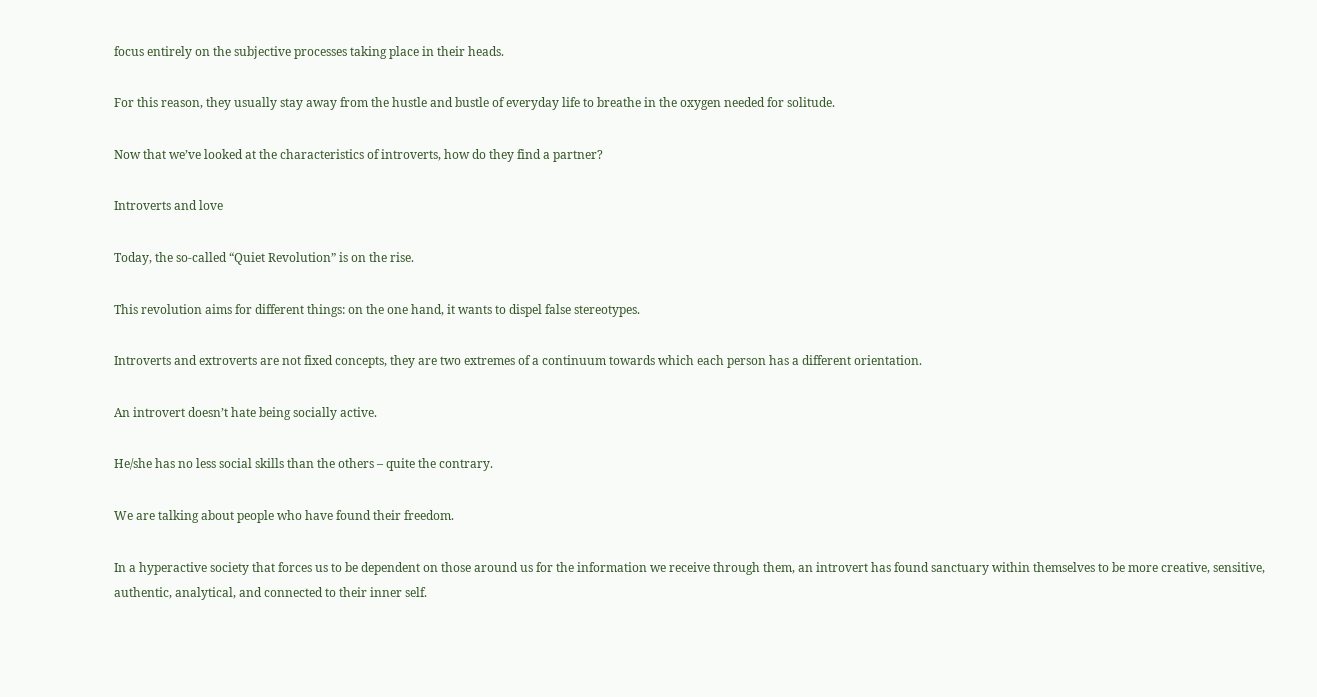focus entirely on the subjective processes taking place in their heads.

For this reason, they usually stay away from the hustle and bustle of everyday life to breathe in the oxygen needed for solitude.

Now that we’ve looked at the characteristics of introverts, how do they find a partner?

Introverts and love

Today, the so-called “Quiet Revolution” is on the rise.

This revolution aims for different things: on the one hand, it wants to dispel false stereotypes.

Introverts and extroverts are not fixed concepts, they are two extremes of a continuum towards which each person has a different orientation.

An introvert doesn’t hate being socially active.

He/she has no less social skills than the others – quite the contrary.

We are talking about people who have found their freedom.

In a hyperactive society that forces us to be dependent on those around us for the information we receive through them, an introvert has found sanctuary within themselves to be more creative, sensitive, authentic, analytical, and connected to their inner self.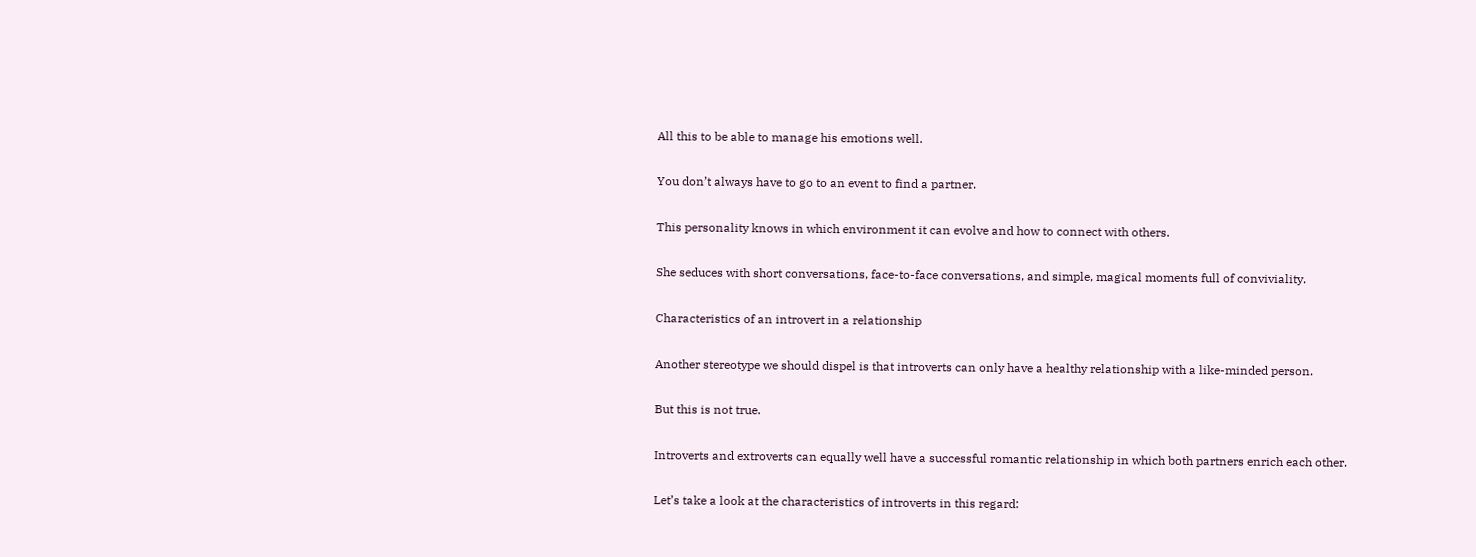All this to be able to manage his emotions well.

You don’t always have to go to an event to find a partner.

This personality knows in which environment it can evolve and how to connect with others.

She seduces with short conversations, face-to-face conversations, and simple, magical moments full of conviviality.

Characteristics of an introvert in a relationship

Another stereotype we should dispel is that introverts can only have a healthy relationship with a like-minded person.

But this is not true.

Introverts and extroverts can equally well have a successful romantic relationship in which both partners enrich each other.

Let’s take a look at the characteristics of introverts in this regard: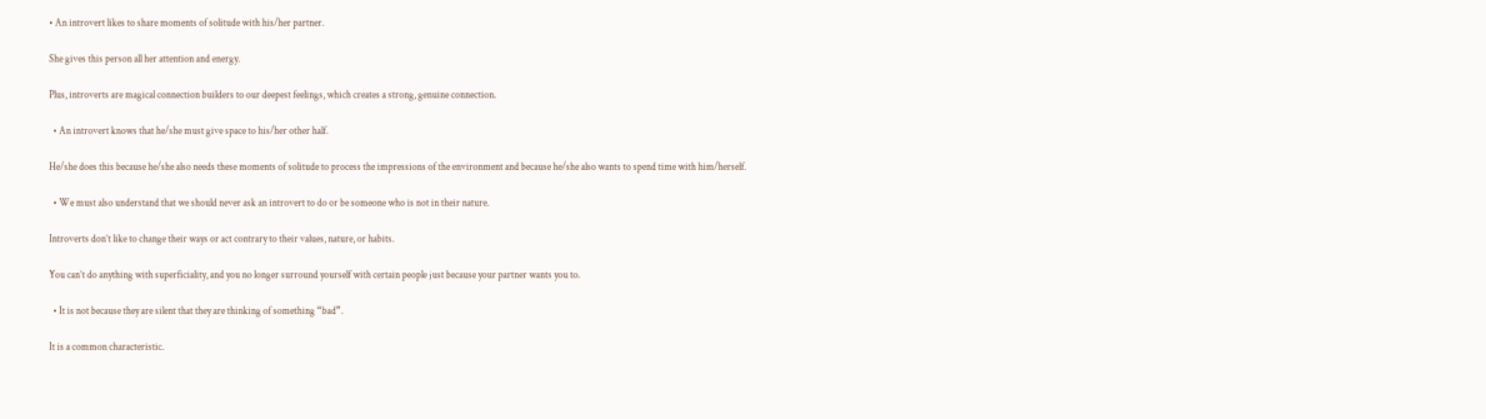• An introvert likes to share moments of solitude with his/her partner.

She gives this person all her attention and energy.

Plus, introverts are magical connection builders to our deepest feelings, which creates a strong, genuine connection.

  • An introvert knows that he/she must give space to his/her other half.

He/she does this because he/she also needs these moments of solitude to process the impressions of the environment and because he/she also wants to spend time with him/herself.

  • We must also understand that we should never ask an introvert to do or be someone who is not in their nature.

Introverts don’t like to change their ways or act contrary to their values, nature, or habits.

You can’t do anything with superficiality, and you no longer surround yourself with certain people just because your partner wants you to.

  • It is not because they are silent that they are thinking of something “bad”.

It is a common characteristic.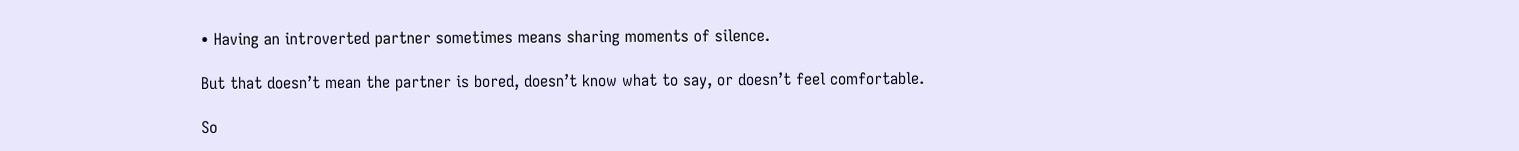• Having an introverted partner sometimes means sharing moments of silence.

But that doesn’t mean the partner is bored, doesn’t know what to say, or doesn’t feel comfortable.

So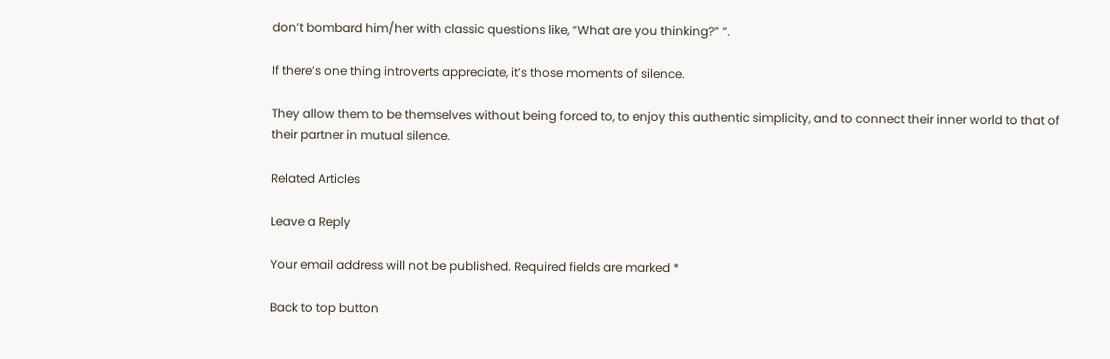don’t bombard him/her with classic questions like, “What are you thinking?” “.

If there’s one thing introverts appreciate, it’s those moments of silence.

They allow them to be themselves without being forced to, to enjoy this authentic simplicity, and to connect their inner world to that of their partner in mutual silence.

Related Articles

Leave a Reply

Your email address will not be published. Required fields are marked *

Back to top button